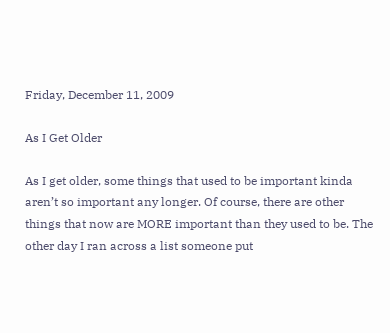Friday, December 11, 2009

As I Get Older

As I get older, some things that used to be important kinda aren’t so important any longer. Of course, there are other things that now are MORE important than they used to be. The other day I ran across a list someone put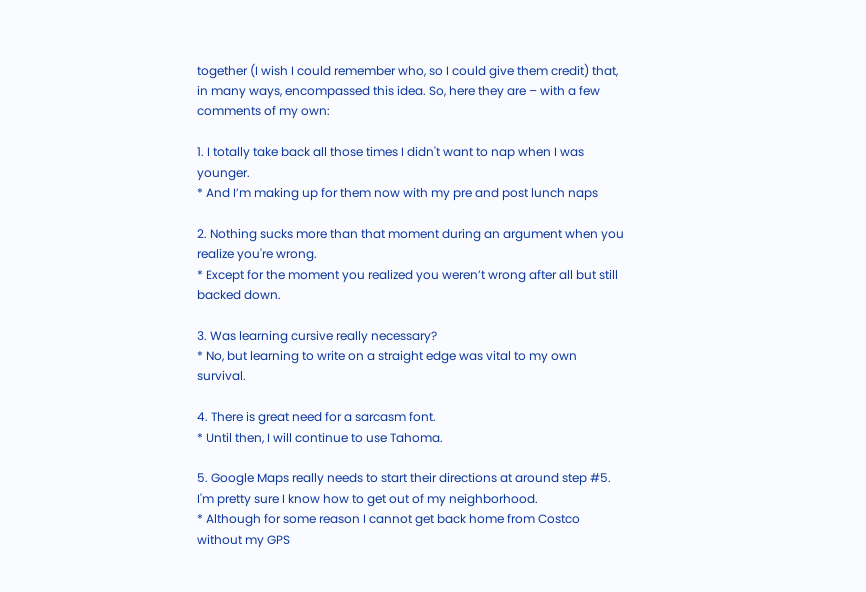together (I wish I could remember who, so I could give them credit) that, in many ways, encompassed this idea. So, here they are – with a few comments of my own:

1. I totally take back all those times I didn't want to nap when I was younger.
* And I’m making up for them now with my pre and post lunch naps

2. Nothing sucks more than that moment during an argument when you realize you're wrong.
* Except for the moment you realized you weren’t wrong after all but still backed down.

3. Was learning cursive really necessary?
* No, but learning to write on a straight edge was vital to my own survival.

4. There is great need for a sarcasm font.
* Until then, I will continue to use Tahoma.

5. Google Maps really needs to start their directions at around step #5. I'm pretty sure I know how to get out of my neighborhood.
* Although for some reason I cannot get back home from Costco without my GPS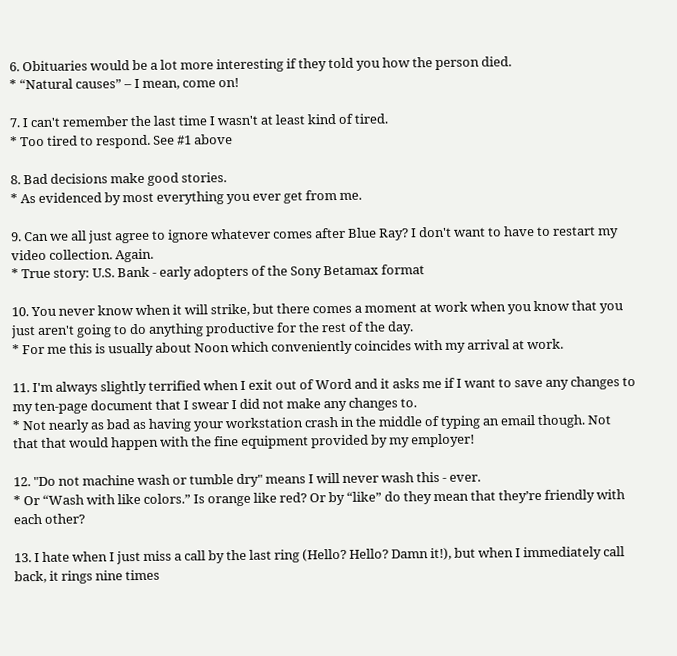6. Obituaries would be a lot more interesting if they told you how the person died.
* “Natural causes” – I mean, come on!

7. I can't remember the last time I wasn't at least kind of tired.
* Too tired to respond. See #1 above

8. Bad decisions make good stories.
* As evidenced by most everything you ever get from me.

9. Can we all just agree to ignore whatever comes after Blue Ray? I don't want to have to restart my video collection. Again.
* True story: U.S. Bank - early adopters of the Sony Betamax format

10. You never know when it will strike, but there comes a moment at work when you know that you just aren't going to do anything productive for the rest of the day.
* For me this is usually about Noon which conveniently coincides with my arrival at work.

11. I'm always slightly terrified when I exit out of Word and it asks me if I want to save any changes to my ten-page document that I swear I did not make any changes to.
* Not nearly as bad as having your workstation crash in the middle of typing an email though. Not that that would happen with the fine equipment provided by my employer!

12. "Do not machine wash or tumble dry" means I will never wash this - ever.
* Or “Wash with like colors.” Is orange like red? Or by “like” do they mean that they’re friendly with each other?

13. I hate when I just miss a call by the last ring (Hello? Hello? Damn it!), but when I immediately call back, it rings nine times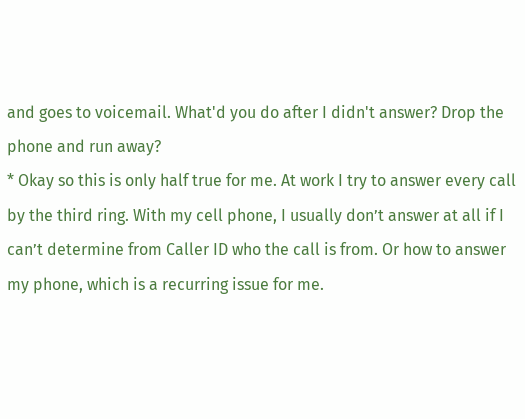and goes to voicemail. What'd you do after I didn't answer? Drop the phone and run away?
* Okay so this is only half true for me. At work I try to answer every call by the third ring. With my cell phone, I usually don’t answer at all if I can’t determine from Caller ID who the call is from. Or how to answer my phone, which is a recurring issue for me.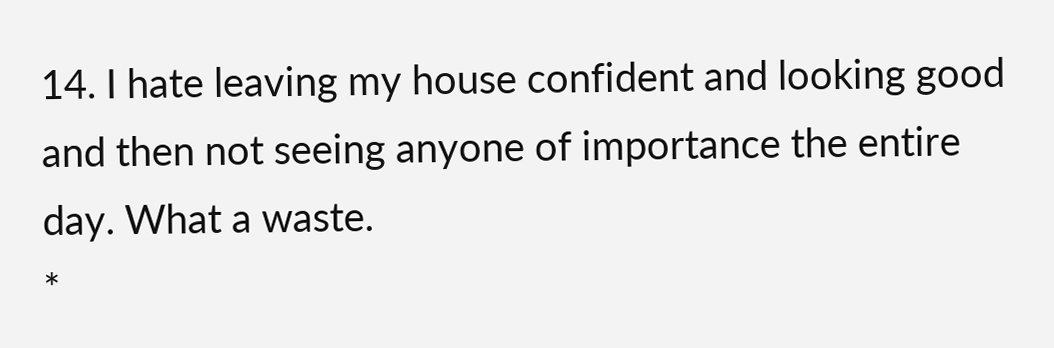14. I hate leaving my house confident and looking good and then not seeing anyone of importance the entire day. What a waste.
*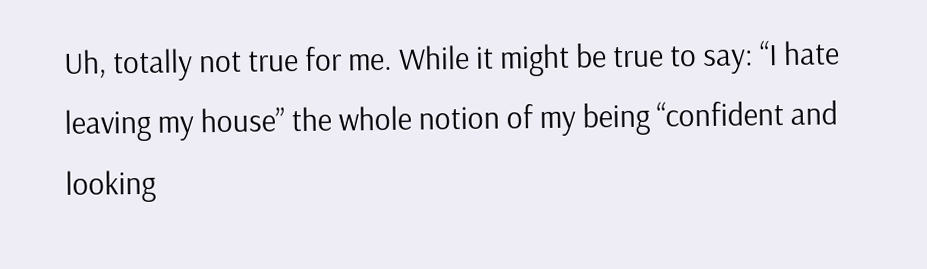Uh, totally not true for me. While it might be true to say: “I hate leaving my house” the whole notion of my being “confident and looking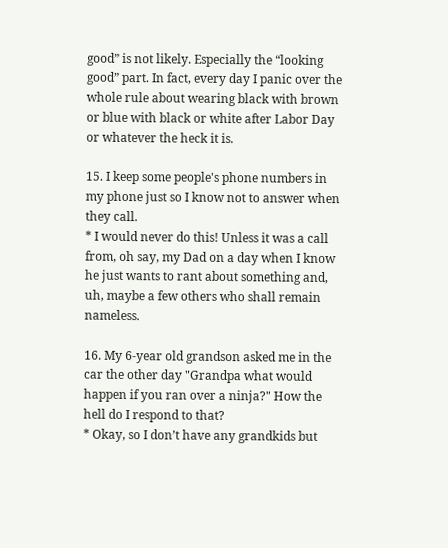good” is not likely. Especially the “looking good” part. In fact, every day I panic over the whole rule about wearing black with brown or blue with black or white after Labor Day or whatever the heck it is.

15. I keep some people's phone numbers in my phone just so I know not to answer when they call.
* I would never do this! Unless it was a call from, oh say, my Dad on a day when I know he just wants to rant about something and, uh, maybe a few others who shall remain nameless.

16. My 6-year old grandson asked me in the car the other day "Grandpa what would happen if you ran over a ninja?" How the hell do I respond to that?
* Okay, so I don’t have any grandkids but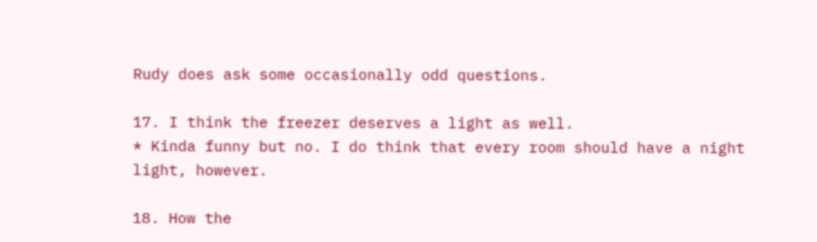Rudy does ask some occasionally odd questions.

17. I think the freezer deserves a light as well.
* Kinda funny but no. I do think that every room should have a night light, however.

18. How the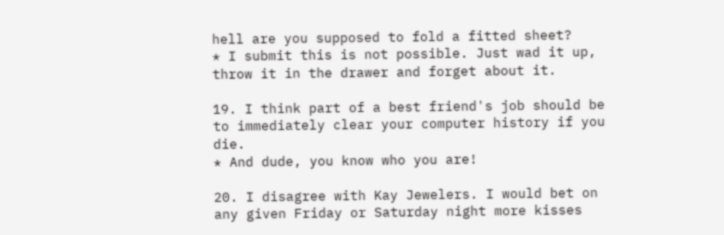hell are you supposed to fold a fitted sheet?
* I submit this is not possible. Just wad it up, throw it in the drawer and forget about it.

19. I think part of a best friend's job should be to immediately clear your computer history if you die.
* And dude, you know who you are!

20. I disagree with Kay Jewelers. I would bet on any given Friday or Saturday night more kisses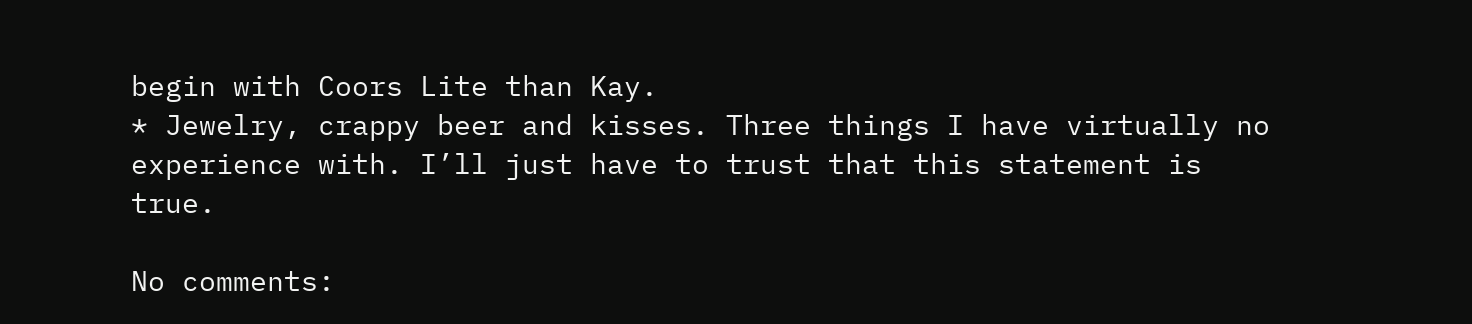begin with Coors Lite than Kay.
* Jewelry, crappy beer and kisses. Three things I have virtually no experience with. I’ll just have to trust that this statement is true.

No comments: